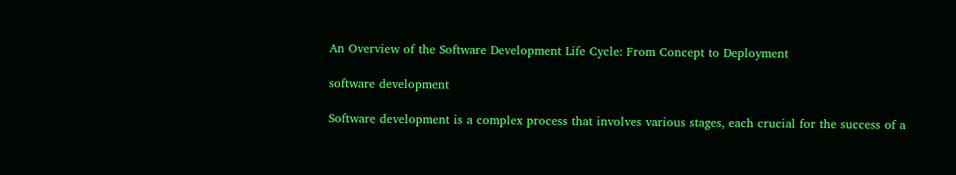An Overview of the Software Development Life Cycle: From Concept to Deployment

software development

Software development is a complex process that involves various stages, each crucial for the success of a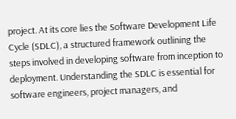project. At its core lies the Software Development Life Cycle (SDLC), a structured framework outlining the steps involved in developing software from inception to deployment. Understanding the SDLC is essential for software engineers, project managers, and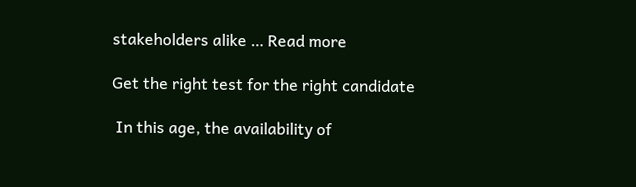stakeholders alike … Read more

Get the right test for the right candidate

 In this age, the availability of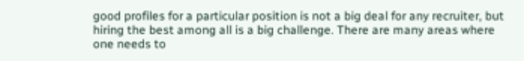good profiles for a particular position is not a big deal for any recruiter, but hiring the best among all is a big challenge. There are many areas where one needs to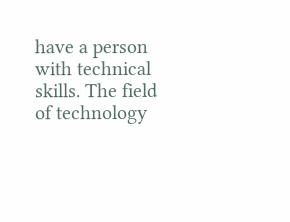have a person with technical skills. The field of technology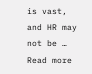is vast, and HR may not be … Read more